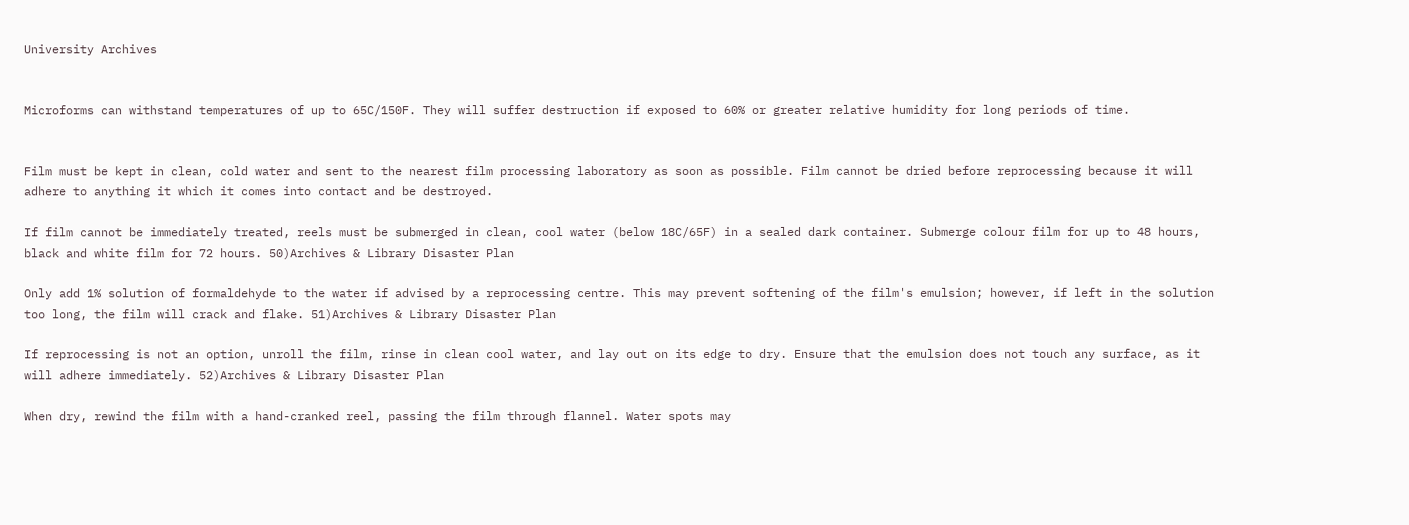University Archives


Microforms can withstand temperatures of up to 65C/150F. They will suffer destruction if exposed to 60% or greater relative humidity for long periods of time.


Film must be kept in clean, cold water and sent to the nearest film processing laboratory as soon as possible. Film cannot be dried before reprocessing because it will adhere to anything it which it comes into contact and be destroyed.

If film cannot be immediately treated, reels must be submerged in clean, cool water (below 18C/65F) in a sealed dark container. Submerge colour film for up to 48 hours, black and white film for 72 hours. 50)Archives & Library Disaster Plan

Only add 1% solution of formaldehyde to the water if advised by a reprocessing centre. This may prevent softening of the film's emulsion; however, if left in the solution too long, the film will crack and flake. 51)Archives & Library Disaster Plan

If reprocessing is not an option, unroll the film, rinse in clean cool water, and lay out on its edge to dry. Ensure that the emulsion does not touch any surface, as it will adhere immediately. 52)Archives & Library Disaster Plan

When dry, rewind the film with a hand-cranked reel, passing the film through flannel. Water spots may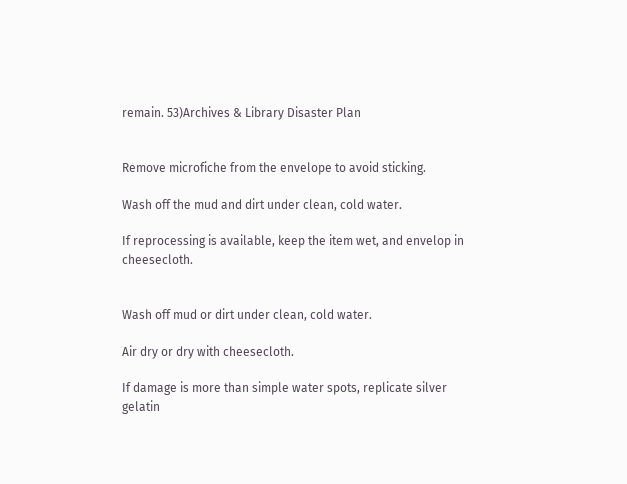remain. 53)Archives & Library Disaster Plan


Remove microfiche from the envelope to avoid sticking.

Wash off the mud and dirt under clean, cold water.

If reprocessing is available, keep the item wet, and envelop in cheesecloth.


Wash off mud or dirt under clean, cold water.

Air dry or dry with cheesecloth.

If damage is more than simple water spots, replicate silver gelatin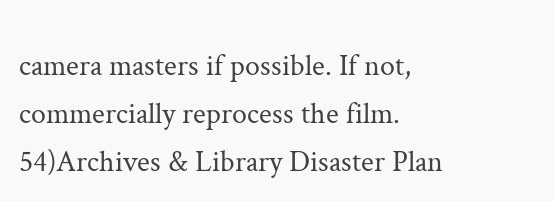camera masters if possible. If not, commercially reprocess the film. 54)Archives & Library Disaster Plan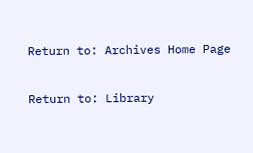Return to: Archives Home Page

Return to: Library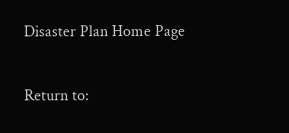Disaster Plan Home Page

Return to: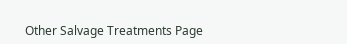Other Salvage Treatments Page